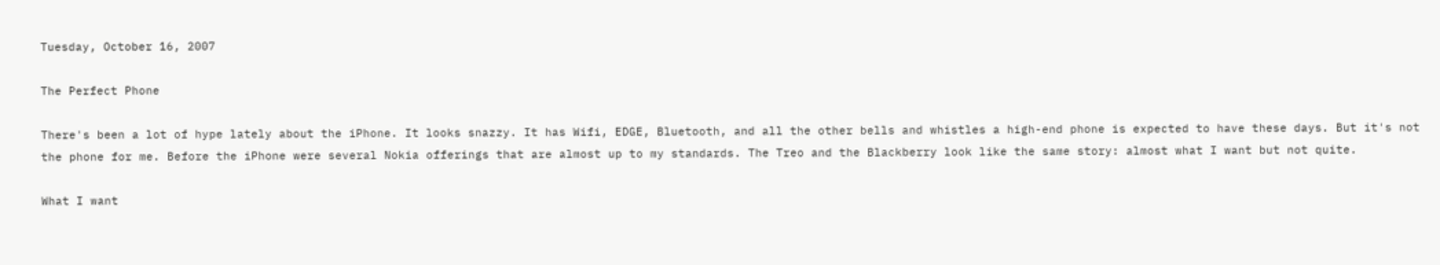Tuesday, October 16, 2007

The Perfect Phone

There's been a lot of hype lately about the iPhone. It looks snazzy. It has Wifi, EDGE, Bluetooth, and all the other bells and whistles a high-end phone is expected to have these days. But it's not the phone for me. Before the iPhone were several Nokia offerings that are almost up to my standards. The Treo and the Blackberry look like the same story: almost what I want but not quite.

What I want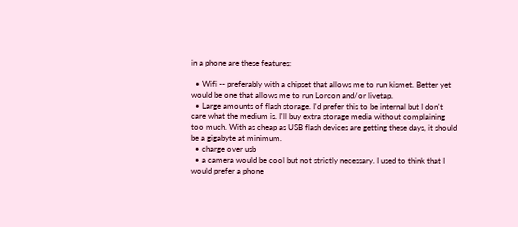in a phone are these features:

  • Wifi -- preferably with a chipset that allows me to run kismet. Better yet would be one that allows me to run Lorcon and/or livetap.
  • Large amounts of flash storage. I'd prefer this to be internal but I don't care what the medium is. I'll buy extra storage media without complaining too much. With as cheap as USB flash devices are getting these days, it should be a gigabyte at minimum.
  • charge over usb
  • a camera would be cool but not strictly necessary. I used to think that I would prefer a phone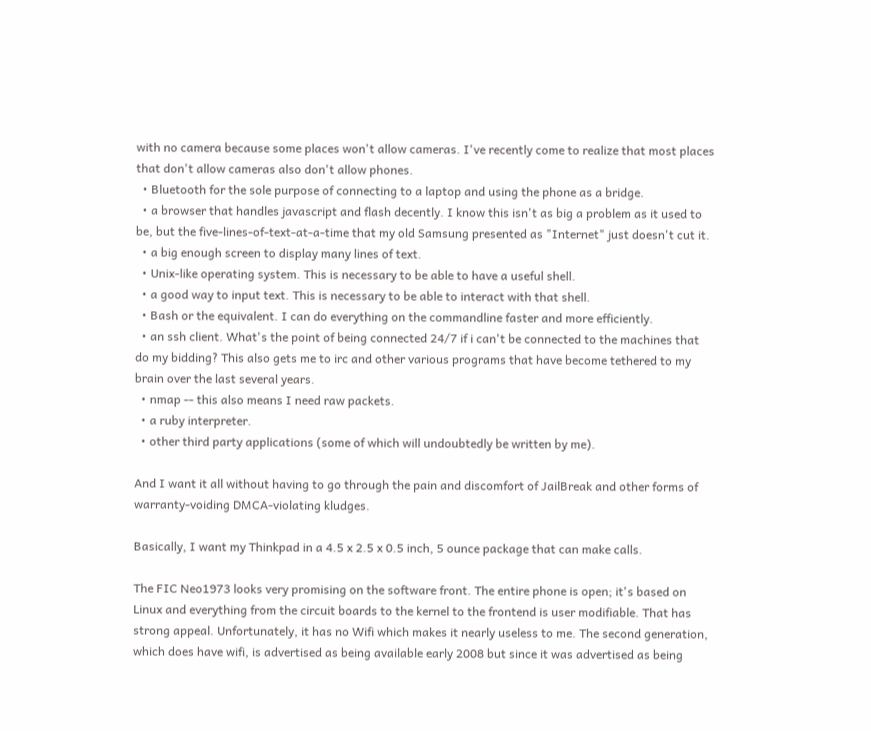with no camera because some places won't allow cameras. I've recently come to realize that most places that don't allow cameras also don't allow phones.
  • Bluetooth for the sole purpose of connecting to a laptop and using the phone as a bridge.
  • a browser that handles javascript and flash decently. I know this isn't as big a problem as it used to be, but the five-lines-of-text-at-a-time that my old Samsung presented as "Internet" just doesn't cut it.
  • a big enough screen to display many lines of text.
  • Unix-like operating system. This is necessary to be able to have a useful shell.
  • a good way to input text. This is necessary to be able to interact with that shell.
  • Bash or the equivalent. I can do everything on the commandline faster and more efficiently.
  • an ssh client. What's the point of being connected 24/7 if i can't be connected to the machines that do my bidding? This also gets me to irc and other various programs that have become tethered to my brain over the last several years.
  • nmap -- this also means I need raw packets.
  • a ruby interpreter.
  • other third party applications (some of which will undoubtedly be written by me).

And I want it all without having to go through the pain and discomfort of JailBreak and other forms of warranty-voiding DMCA-violating kludges.

Basically, I want my Thinkpad in a 4.5 x 2.5 x 0.5 inch, 5 ounce package that can make calls.

The FIC Neo1973 looks very promising on the software front. The entire phone is open; it's based on Linux and everything from the circuit boards to the kernel to the frontend is user modifiable. That has strong appeal. Unfortunately, it has no Wifi which makes it nearly useless to me. The second generation, which does have wifi, is advertised as being available early 2008 but since it was advertised as being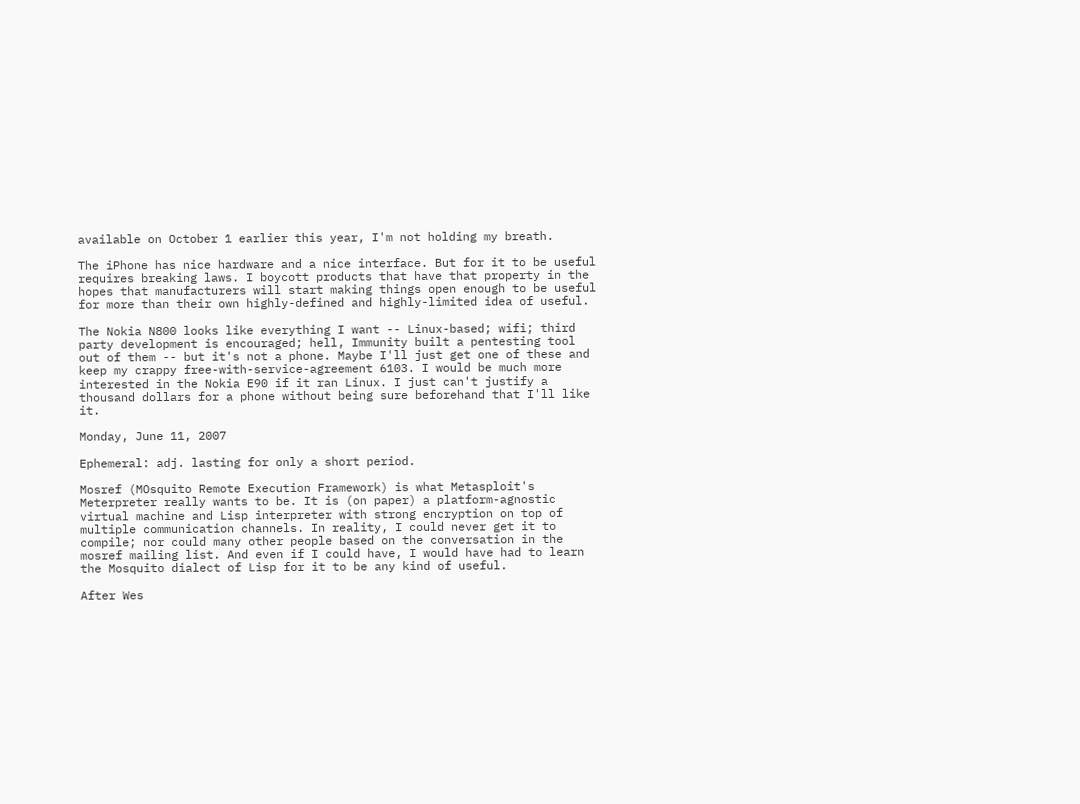available on October 1 earlier this year, I'm not holding my breath.

The iPhone has nice hardware and a nice interface. But for it to be useful requires breaking laws. I boycott products that have that property in the hopes that manufacturers will start making things open enough to be useful for more than their own highly-defined and highly-limited idea of useful.

The Nokia N800 looks like everything I want -- Linux-based; wifi; third party development is encouraged; hell, Immunity built a pentesting tool out of them -- but it's not a phone. Maybe I'll just get one of these and keep my crappy free-with-service-agreement 6103. I would be much more interested in the Nokia E90 if it ran Linux. I just can't justify a thousand dollars for a phone without being sure beforehand that I'll like it.

Monday, June 11, 2007

Ephemeral: adj. lasting for only a short period.

Mosref (MOsquito Remote Execution Framework) is what Metasploit's Meterpreter really wants to be. It is (on paper) a platform-agnostic virtual machine and Lisp interpreter with strong encryption on top of multiple communication channels. In reality, I could never get it to compile; nor could many other people based on the conversation in the mosref mailing list. And even if I could have, I would have had to learn the Mosquito dialect of Lisp for it to be any kind of useful.

After Wes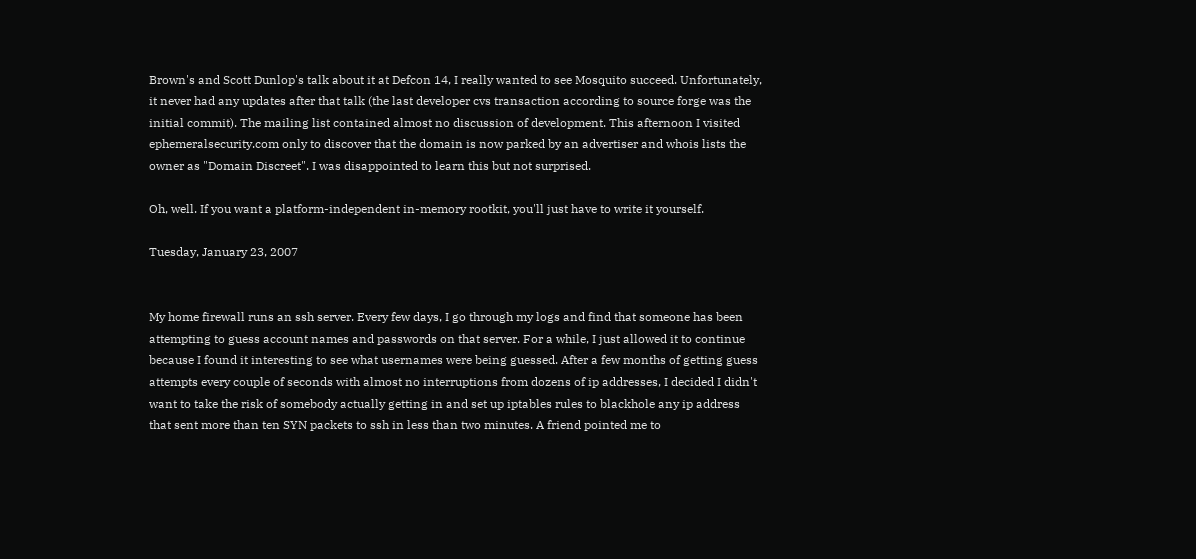Brown's and Scott Dunlop's talk about it at Defcon 14, I really wanted to see Mosquito succeed. Unfortunately, it never had any updates after that talk (the last developer cvs transaction according to source forge was the initial commit). The mailing list contained almost no discussion of development. This afternoon I visited ephemeralsecurity.com only to discover that the domain is now parked by an advertiser and whois lists the owner as "Domain Discreet". I was disappointed to learn this but not surprised.

Oh, well. If you want a platform-independent in-memory rootkit, you'll just have to write it yourself.

Tuesday, January 23, 2007


My home firewall runs an ssh server. Every few days, I go through my logs and find that someone has been attempting to guess account names and passwords on that server. For a while, I just allowed it to continue because I found it interesting to see what usernames were being guessed. After a few months of getting guess attempts every couple of seconds with almost no interruptions from dozens of ip addresses, I decided I didn't want to take the risk of somebody actually getting in and set up iptables rules to blackhole any ip address that sent more than ten SYN packets to ssh in less than two minutes. A friend pointed me to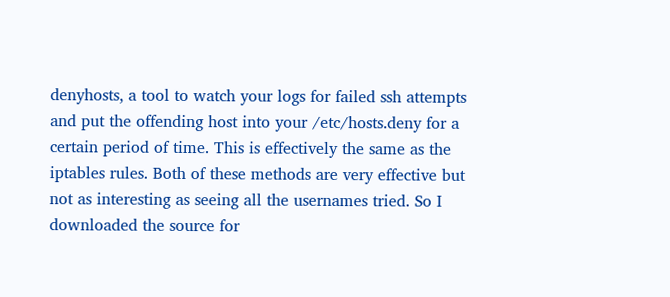denyhosts, a tool to watch your logs for failed ssh attempts and put the offending host into your /etc/hosts.deny for a certain period of time. This is effectively the same as the iptables rules. Both of these methods are very effective but not as interesting as seeing all the usernames tried. So I downloaded the source for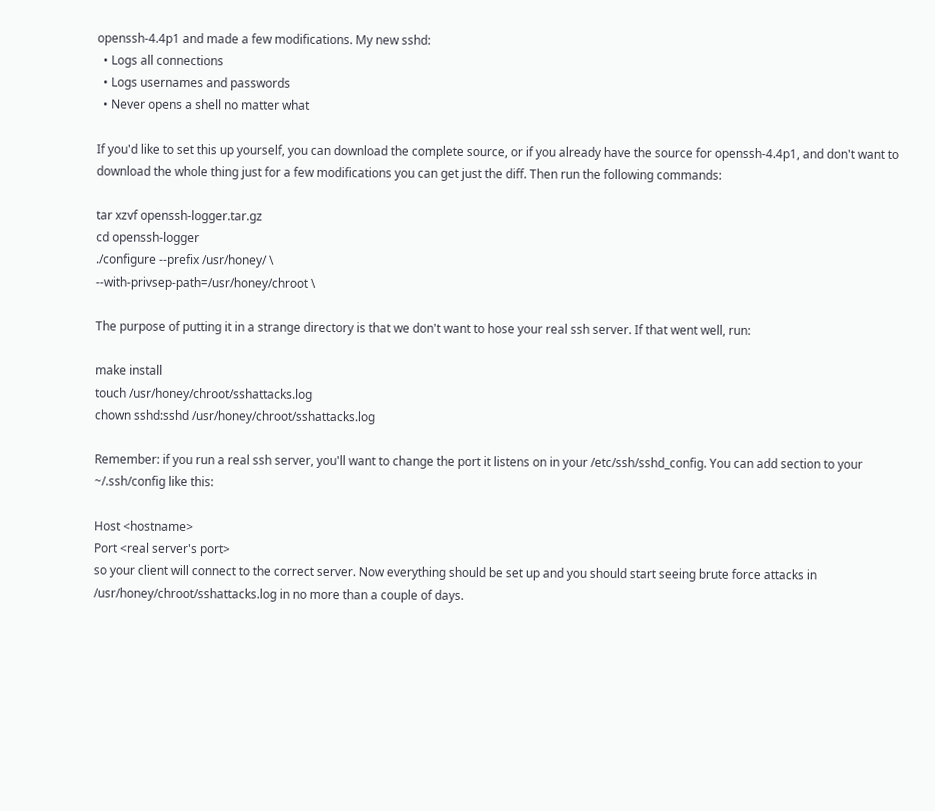openssh-4.4p1 and made a few modifications. My new sshd:
  • Logs all connections
  • Logs usernames and passwords
  • Never opens a shell no matter what

If you'd like to set this up yourself, you can download the complete source, or if you already have the source for openssh-4.4p1, and don't want to download the whole thing just for a few modifications you can get just the diff. Then run the following commands:

tar xzvf openssh-logger.tar.gz
cd openssh-logger
./configure --prefix /usr/honey/ \
--with-privsep-path=/usr/honey/chroot \

The purpose of putting it in a strange directory is that we don't want to hose your real ssh server. If that went well, run:

make install
touch /usr/honey/chroot/sshattacks.log
chown sshd:sshd /usr/honey/chroot/sshattacks.log

Remember: if you run a real ssh server, you'll want to change the port it listens on in your /etc/ssh/sshd_config. You can add section to your ~/.ssh/config like this:

Host <hostname>
Port <real server's port>
so your client will connect to the correct server. Now everything should be set up and you should start seeing brute force attacks in /usr/honey/chroot/sshattacks.log in no more than a couple of days.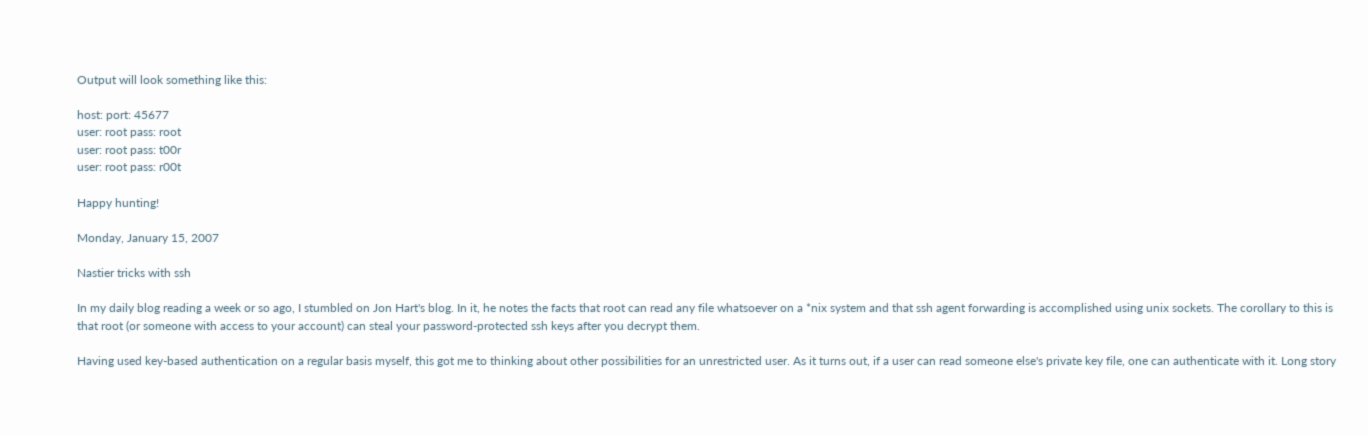Output will look something like this:

host: port: 45677
user: root pass: root
user: root pass: t00r
user: root pass: r00t

Happy hunting!

Monday, January 15, 2007

Nastier tricks with ssh

In my daily blog reading a week or so ago, I stumbled on Jon Hart's blog. In it, he notes the facts that root can read any file whatsoever on a *nix system and that ssh agent forwarding is accomplished using unix sockets. The corollary to this is that root (or someone with access to your account) can steal your password-protected ssh keys after you decrypt them.

Having used key-based authentication on a regular basis myself, this got me to thinking about other possibilities for an unrestricted user. As it turns out, if a user can read someone else's private key file, one can authenticate with it. Long story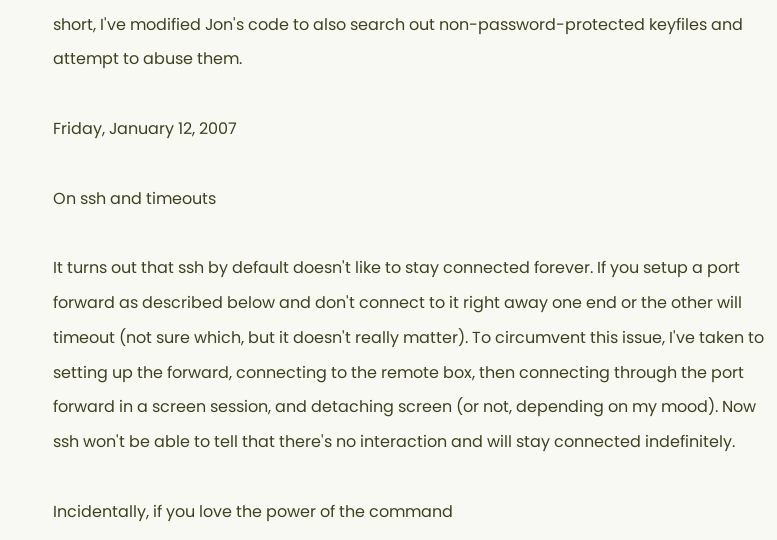short, I've modified Jon's code to also search out non-password-protected keyfiles and attempt to abuse them.

Friday, January 12, 2007

On ssh and timeouts

It turns out that ssh by default doesn't like to stay connected forever. If you setup a port forward as described below and don't connect to it right away one end or the other will timeout (not sure which, but it doesn't really matter). To circumvent this issue, I've taken to setting up the forward, connecting to the remote box, then connecting through the port forward in a screen session, and detaching screen (or not, depending on my mood). Now ssh won't be able to tell that there's no interaction and will stay connected indefinitely.

Incidentally, if you love the power of the command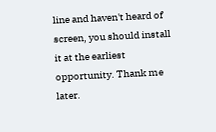line and haven't heard of screen, you should install it at the earliest opportunity. Thank me later.